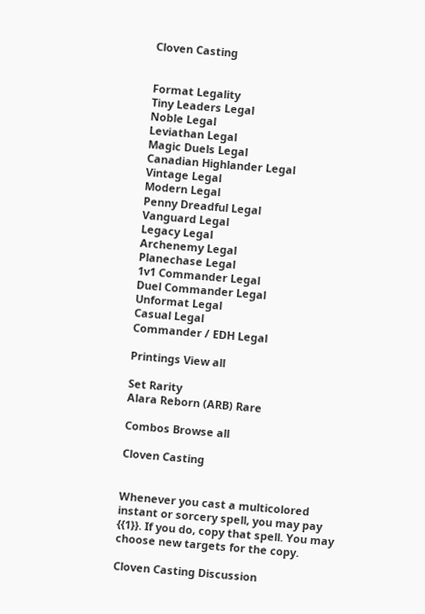Cloven Casting


Format Legality
Tiny Leaders Legal
Noble Legal
Leviathan Legal
Magic Duels Legal
Canadian Highlander Legal
Vintage Legal
Modern Legal
Penny Dreadful Legal
Vanguard Legal
Legacy Legal
Archenemy Legal
Planechase Legal
1v1 Commander Legal
Duel Commander Legal
Unformat Legal
Casual Legal
Commander / EDH Legal

Printings View all

Set Rarity
Alara Reborn (ARB) Rare

Combos Browse all

Cloven Casting


Whenever you cast a multicolored instant or sorcery spell, you may pay {{1}}. If you do, copy that spell. You may choose new targets for the copy.

Cloven Casting Discussion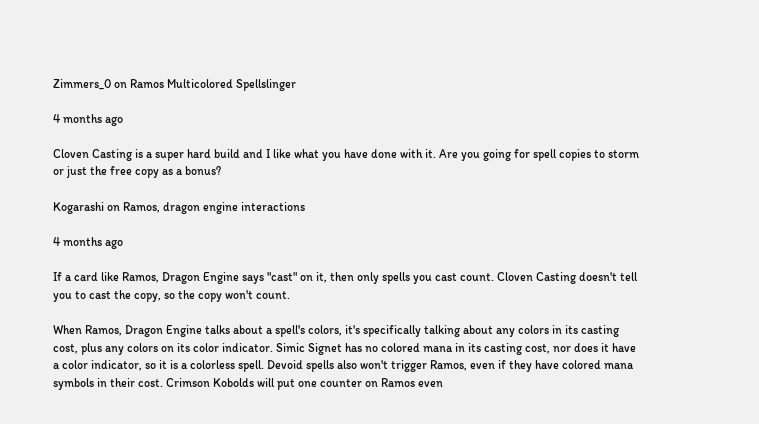Zimmers_0 on Ramos Multicolored Spellslinger

4 months ago

Cloven Casting is a super hard build and I like what you have done with it. Are you going for spell copies to storm or just the free copy as a bonus?

Kogarashi on Ramos, dragon engine interactions

4 months ago

If a card like Ramos, Dragon Engine says "cast" on it, then only spells you cast count. Cloven Casting doesn't tell you to cast the copy, so the copy won't count.

When Ramos, Dragon Engine talks about a spell's colors, it's specifically talking about any colors in its casting cost, plus any colors on its color indicator. Simic Signet has no colored mana in its casting cost, nor does it have a color indicator, so it is a colorless spell. Devoid spells also won't trigger Ramos, even if they have colored mana symbols in their cost. Crimson Kobolds will put one counter on Ramos even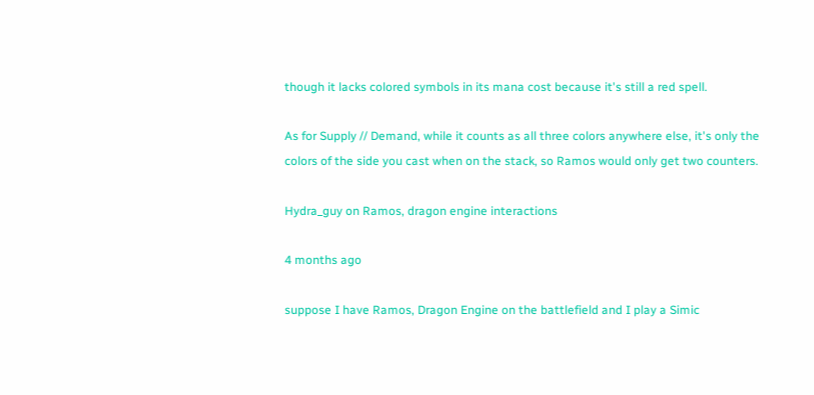though it lacks colored symbols in its mana cost because it's still a red spell.

As for Supply // Demand, while it counts as all three colors anywhere else, it's only the colors of the side you cast when on the stack, so Ramos would only get two counters.

Hydra_guy on Ramos, dragon engine interactions

4 months ago

suppose I have Ramos, Dragon Engine on the battlefield and I play a Simic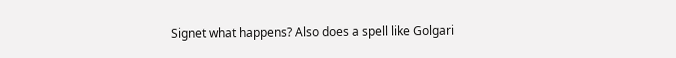Signet what happens? Also does a spell like Golgari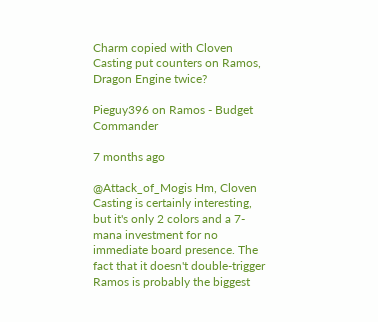Charm copied with Cloven Casting put counters on Ramos, Dragon Engine twice?

Pieguy396 on Ramos - Budget Commander

7 months ago

@Attack_of_Mogis Hm, Cloven Casting is certainly interesting, but it's only 2 colors and a 7-mana investment for no immediate board presence. The fact that it doesn't double-trigger Ramos is probably the biggest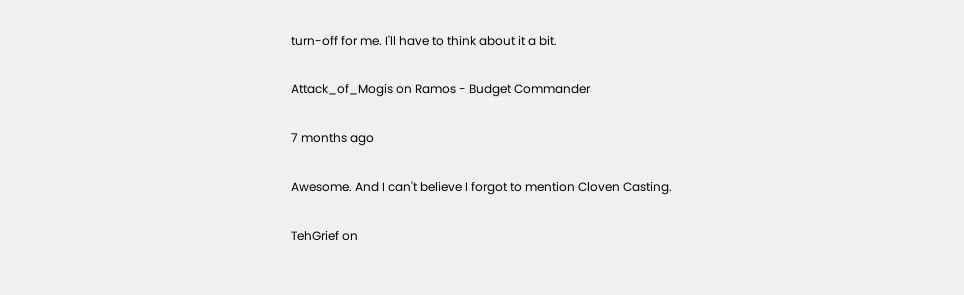turn-off for me. I'll have to think about it a bit.

Attack_of_Mogis on Ramos - Budget Commander

7 months ago

Awesome. And I can't believe I forgot to mention Cloven Casting.

TehGrief on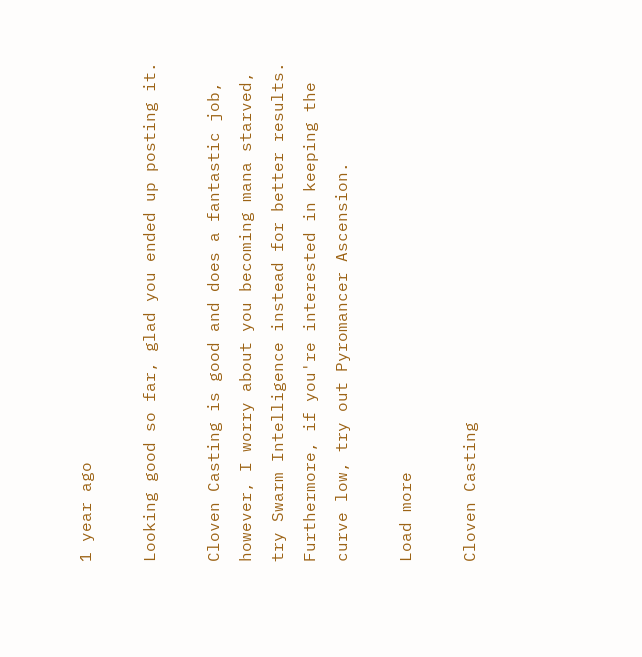1 year ago

Looking good so far, glad you ended up posting it.

Cloven Casting is good and does a fantastic job, however, I worry about you becoming mana starved, try Swarm Intelligence instead for better results. Furthermore, if you're interested in keeping the curve low, try out Pyromancer Ascension.

Load more

Cloven Casting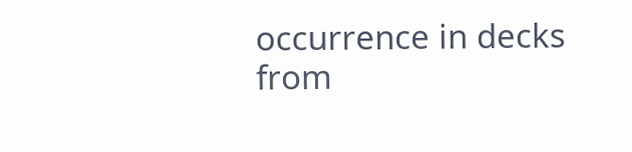occurrence in decks from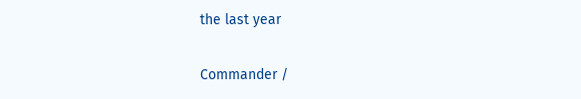the last year

Commander /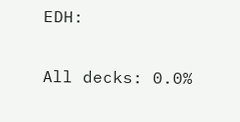EDH:

All decks: 0.0%